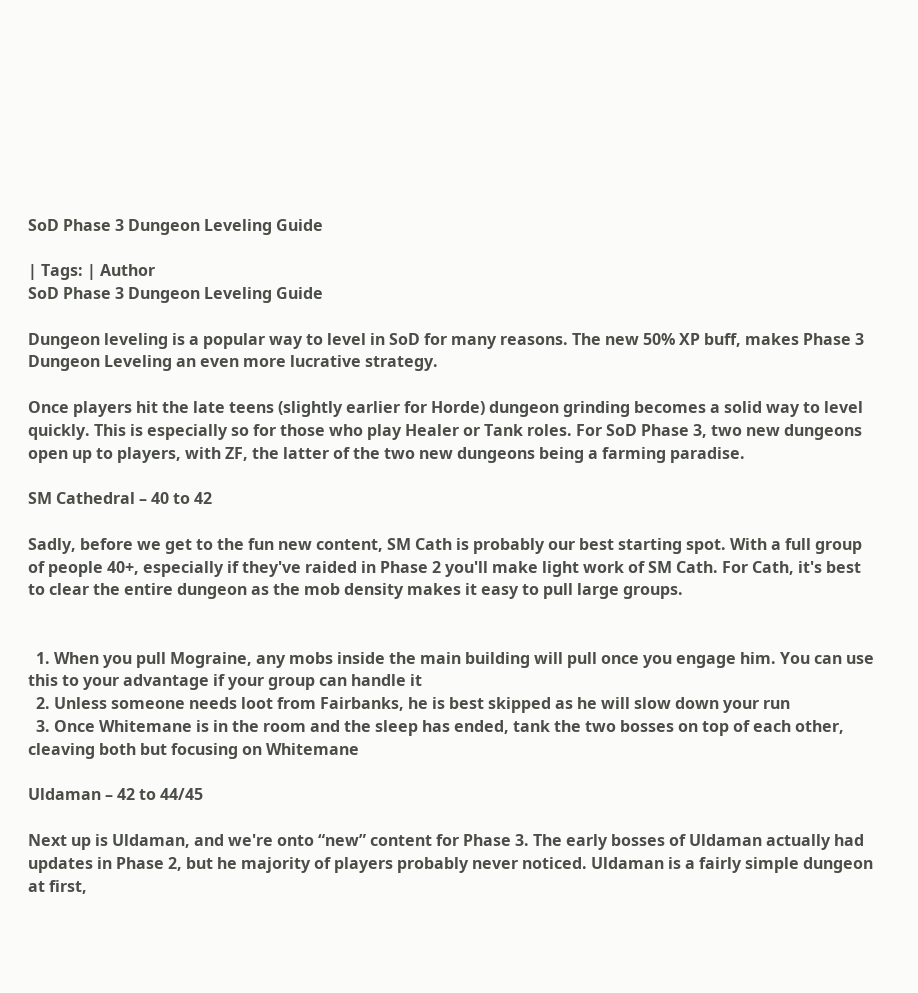SoD Phase 3 Dungeon Leveling Guide

| Tags: | Author
SoD Phase 3 Dungeon Leveling Guide

Dungeon leveling is a popular way to level in SoD for many reasons. The new 50% XP buff, makes Phase 3 Dungeon Leveling an even more lucrative strategy.

Once players hit the late teens (slightly earlier for Horde) dungeon grinding becomes a solid way to level quickly. This is especially so for those who play Healer or Tank roles. For SoD Phase 3, two new dungeons open up to players, with ZF, the latter of the two new dungeons being a farming paradise.

SM Cathedral – 40 to 42

Sadly, before we get to the fun new content, SM Cath is probably our best starting spot. With a full group of people 40+, especially if they've raided in Phase 2 you'll make light work of SM Cath. For Cath, it's best to clear the entire dungeon as the mob density makes it easy to pull large groups.


  1. When you pull Mograine, any mobs inside the main building will pull once you engage him. You can use this to your advantage if your group can handle it
  2. Unless someone needs loot from Fairbanks, he is best skipped as he will slow down your run
  3. Once Whitemane is in the room and the sleep has ended, tank the two bosses on top of each other, cleaving both but focusing on Whitemane

Uldaman – 42 to 44/45

Next up is Uldaman, and we're onto “new” content for Phase 3. The early bosses of Uldaman actually had updates in Phase 2, but he majority of players probably never noticed. Uldaman is a fairly simple dungeon at first,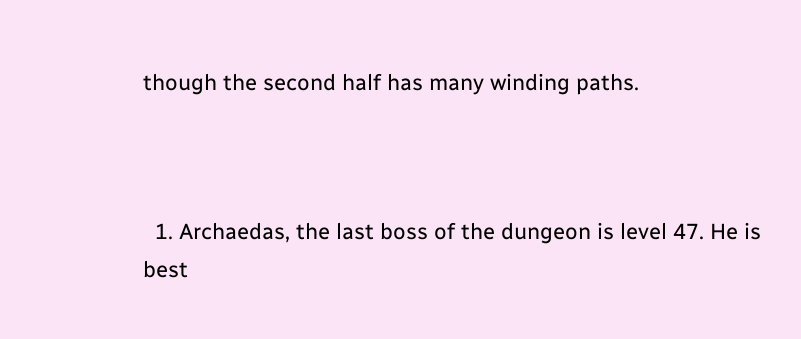though the second half has many winding paths.



  1. Archaedas, the last boss of the dungeon is level 47. He is best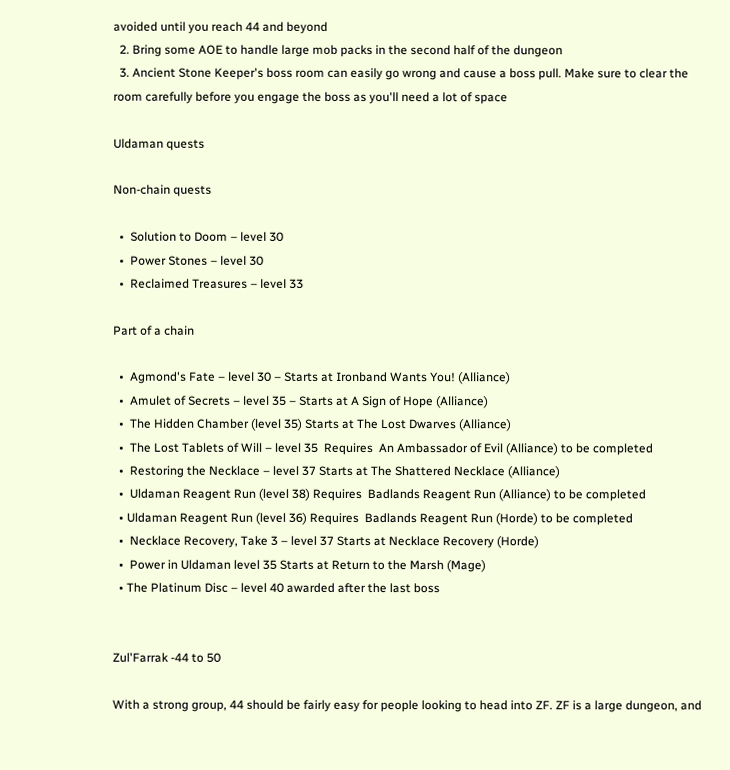avoided until you reach 44 and beyond
  2. Bring some AOE to handle large mob packs in the second half of the dungeon
  3. Ancient Stone Keeper's boss room can easily go wrong and cause a boss pull. Make sure to clear the room carefully before you engage the boss as you'll need a lot of space

Uldaman quests

Non-chain quests

  •  Solution to Doom – level 30
  •  Power Stones – level 30
  •  Reclaimed Treasures – level 33

Part of a chain

  •  Agmond's Fate – level 30 – Starts at Ironband Wants You! (Alliance)
  •  Amulet of Secrets – level 35 – Starts at A Sign of Hope (Alliance)
  •  The Hidden Chamber (level 35) Starts at The Lost Dwarves (Alliance)
  •  The Lost Tablets of Will – level 35  Requires  An Ambassador of Evil (Alliance) to be completed
  •  Restoring the Necklace – level 37 Starts at The Shattered Necklace (Alliance)
  •  Uldaman Reagent Run (level 38) Requires  Badlands Reagent Run (Alliance) to be completed
  • Uldaman Reagent Run (level 36) Requires  Badlands Reagent Run (Horde) to be completed
  •  Necklace Recovery, Take 3 – level 37 Starts at Necklace Recovery (Horde)
  •  Power in Uldaman level 35 Starts at Return to the Marsh (Mage)
  • The Platinum Disc – level 40 awarded after the last boss


Zul'Farrak -44 to 50

With a strong group, 44 should be fairly easy for people looking to head into ZF. ZF is a large dungeon, and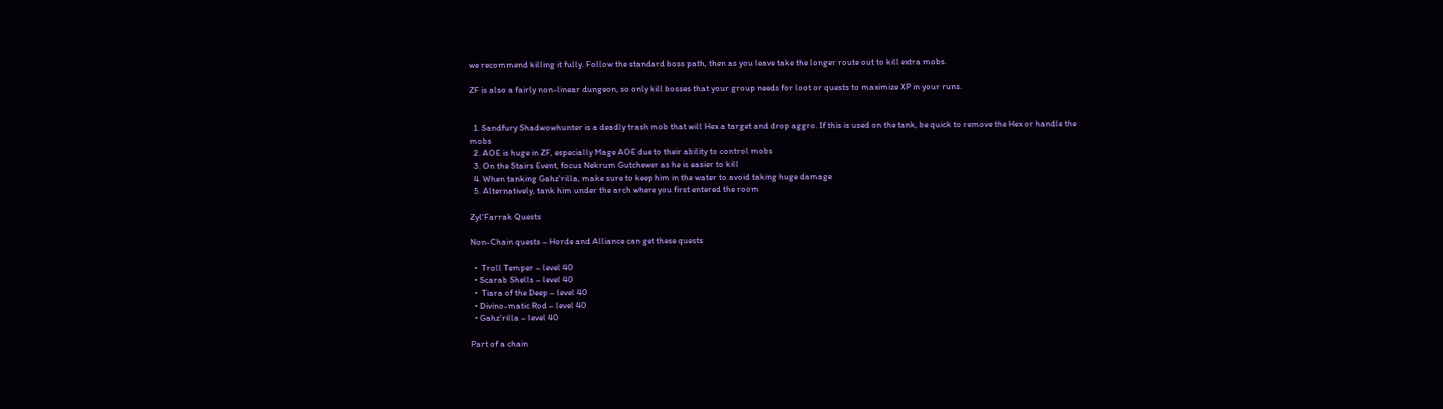we recommend killing it fully. Follow the standard boss path, then as you leave take the longer route out to kill extra mobs.

ZF is also a fairly non-linear dungeon, so only kill bosses that your group needs for loot or quests to maximize XP in your runs.


  1. Sandfury Shadwowhunter is a deadly trash mob that will Hex a target and drop aggro. If this is used on the tank, be quick to remove the Hex or handle the mobs
  2. AOE is huge in ZF, especially Mage AOE due to their ability to control mobs
  3. On the Stairs Event, focus Nekrum Gutchewer as he is easier to kill
  4. When tanking Gahz'rilla, make sure to keep him in the water to avoid taking huge damage
  5. Alternatively, tank him under the arch where you first entered the room

Zyl'Farrak Quests

Non-Chain quests – Horde and Alliance can get these quests

  •  Troll Temper – level 40
  • Scarab Shells – level 40
  •  Tiara of the Deep – level 40
  • Divino-matic Rod – level 40
  • Gahz'rilla – level 40

Part of a chain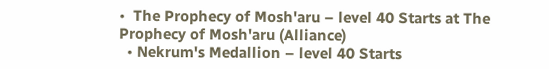•  The Prophecy of Mosh'aru – level 40 Starts at The Prophecy of Mosh'aru (Alliance)
  • Nekrum's Medallion – level 40 Starts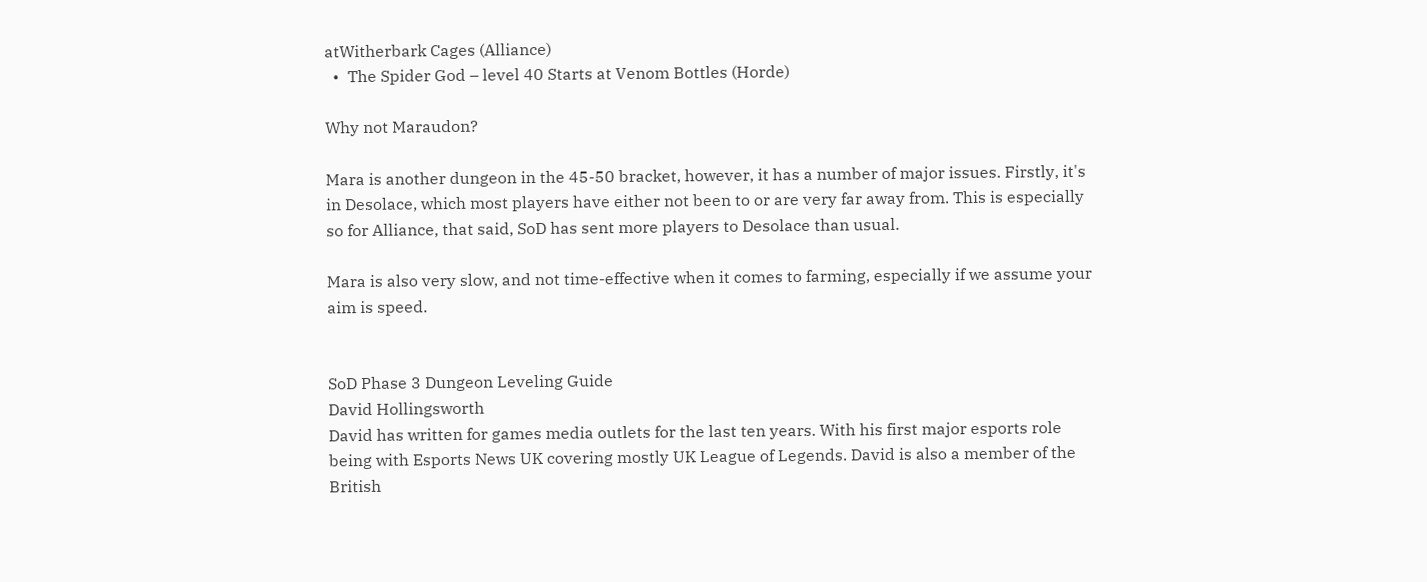atWitherbark Cages (Alliance)
  •  The Spider God – level 40 Starts at Venom Bottles (Horde)

Why not Maraudon?

Mara is another dungeon in the 45-50 bracket, however, it has a number of major issues. Firstly, it's in Desolace, which most players have either not been to or are very far away from. This is especially so for Alliance, that said, SoD has sent more players to Desolace than usual.

Mara is also very slow, and not time-effective when it comes to farming, especially if we assume your aim is speed.


SoD Phase 3 Dungeon Leveling Guide
David Hollingsworth
David has written for games media outlets for the last ten years. With his first major esports role being with Esports News UK covering mostly UK League of Legends. David is also a member of the British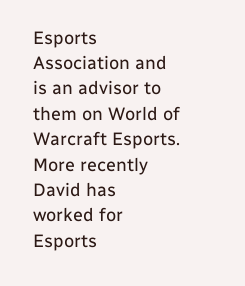Esports Association and is an advisor to them on World of Warcraft Esports. More recently David has worked for Esports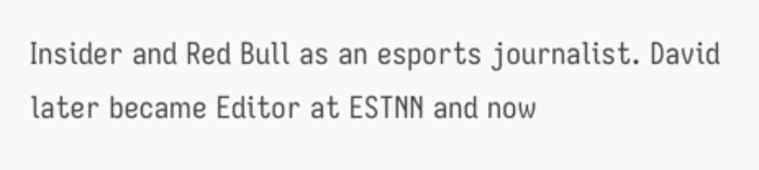Insider and Red Bull as an esports journalist. David later became Editor at ESTNN and now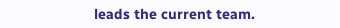leads the current team.